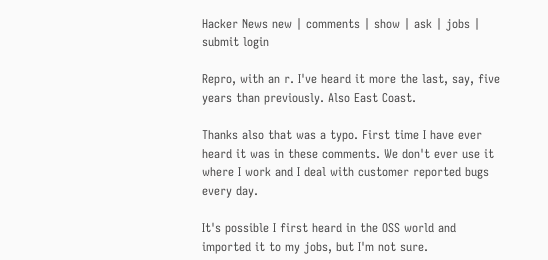Hacker News new | comments | show | ask | jobs | submit login

Repro, with an r. I've heard it more the last, say, five years than previously. Also East Coast.

Thanks also that was a typo. First time I have ever heard it was in these comments. We don't ever use it where I work and I deal with customer reported bugs every day.

It's possible I first heard in the OSS world and imported it to my jobs, but I'm not sure.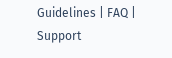Guidelines | FAQ | Support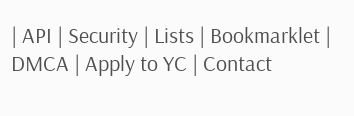| API | Security | Lists | Bookmarklet | DMCA | Apply to YC | Contact